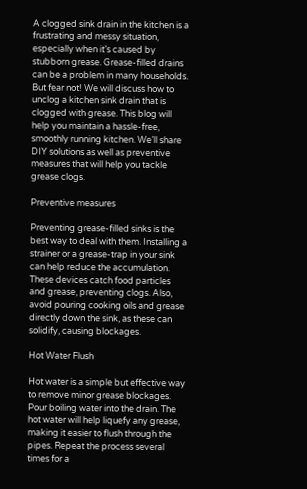A clogged sink drain in the kitchen is a frustrating and messy situation, especially when it’s caused by stubborn grease. Grease-filled drains can be a problem in many households. But fear not! We will discuss how to unclog a kitchen sink drain that is clogged with grease. This blog will help you maintain a hassle-free, smoothly running kitchen. We’ll share DIY solutions as well as preventive measures that will help you tackle grease clogs.

Preventive measures

Preventing grease-filled sinks is the best way to deal with them. Installing a strainer or a grease-trap in your sink can help reduce the accumulation. These devices catch food particles and grease, preventing clogs. Also, avoid pouring cooking oils and grease directly down the sink, as these can solidify, causing blockages.

Hot Water Flush

Hot water is a simple but effective way to remove minor grease blockages. Pour boiling water into the drain. The hot water will help liquefy any grease, making it easier to flush through the pipes. Repeat the process several times for a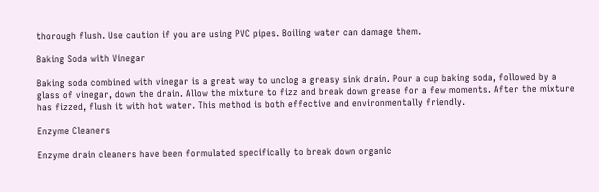thorough flush. Use caution if you are using PVC pipes. Boiling water can damage them.

Baking Soda with Vinegar

Baking soda combined with vinegar is a great way to unclog a greasy sink drain. Pour a cup baking soda, followed by a glass of vinegar, down the drain. Allow the mixture to fizz and break down grease for a few moments. After the mixture has fizzed, flush it with hot water. This method is both effective and environmentally friendly.

Enzyme Cleaners

Enzyme drain cleaners have been formulated specifically to break down organic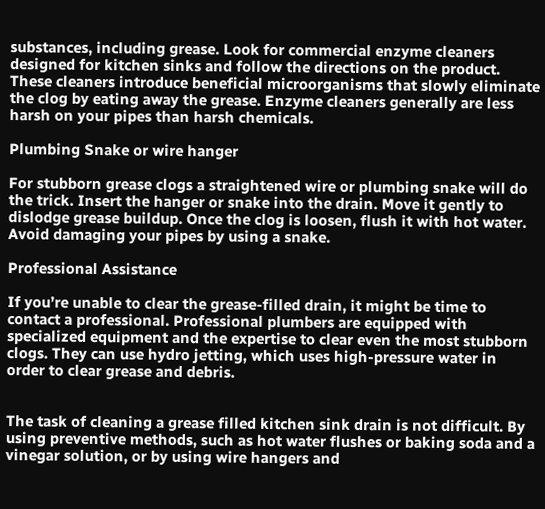substances, including grease. Look for commercial enzyme cleaners designed for kitchen sinks and follow the directions on the product. These cleaners introduce beneficial microorganisms that slowly eliminate the clog by eating away the grease. Enzyme cleaners generally are less harsh on your pipes than harsh chemicals.

Plumbing Snake or wire hanger

For stubborn grease clogs a straightened wire or plumbing snake will do the trick. Insert the hanger or snake into the drain. Move it gently to dislodge grease buildup. Once the clog is loosen, flush it with hot water. Avoid damaging your pipes by using a snake.

Professional Assistance

If you’re unable to clear the grease-filled drain, it might be time to contact a professional. Professional plumbers are equipped with specialized equipment and the expertise to clear even the most stubborn clogs. They can use hydro jetting, which uses high-pressure water in order to clear grease and debris.


The task of cleaning a grease filled kitchen sink drain is not difficult. By using preventive methods, such as hot water flushes or baking soda and a vinegar solution, or by using wire hangers and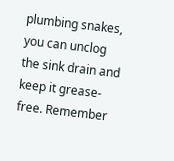plumbing snakes, you can unclog the sink drain and keep it grease-free. Remember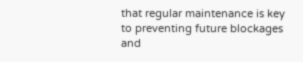that regular maintenance is key to preventing future blockages and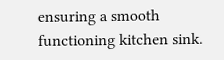ensuring a smooth functioning kitchen sink.